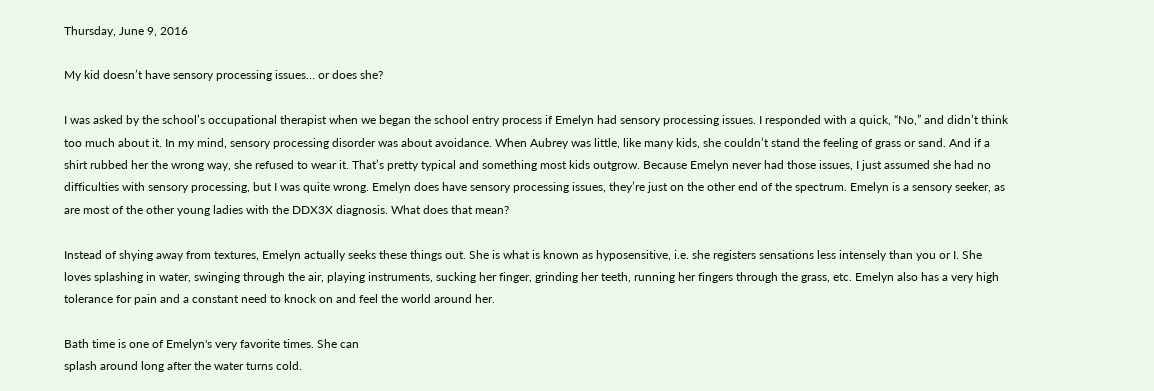Thursday, June 9, 2016

My kid doesn’t have sensory processing issues… or does she?

I was asked by the school’s occupational therapist when we began the school entry process if Emelyn had sensory processing issues. I responded with a quick, “No,” and didn’t think too much about it. In my mind, sensory processing disorder was about avoidance. When Aubrey was little, like many kids, she couldn’t stand the feeling of grass or sand. And if a shirt rubbed her the wrong way, she refused to wear it. That’s pretty typical and something most kids outgrow. Because Emelyn never had those issues, I just assumed she had no difficulties with sensory processing, but I was quite wrong. Emelyn does have sensory processing issues, they’re just on the other end of the spectrum. Emelyn is a sensory seeker, as are most of the other young ladies with the DDX3X diagnosis. What does that mean?

Instead of shying away from textures, Emelyn actually seeks these things out. She is what is known as hyposensitive, i.e. she registers sensations less intensely than you or I. She loves splashing in water, swinging through the air, playing instruments, sucking her finger, grinding her teeth, running her fingers through the grass, etc. Emelyn also has a very high tolerance for pain and a constant need to knock on and feel the world around her.

Bath time is one of Emelyn's very favorite times. She can
splash around long after the water turns cold.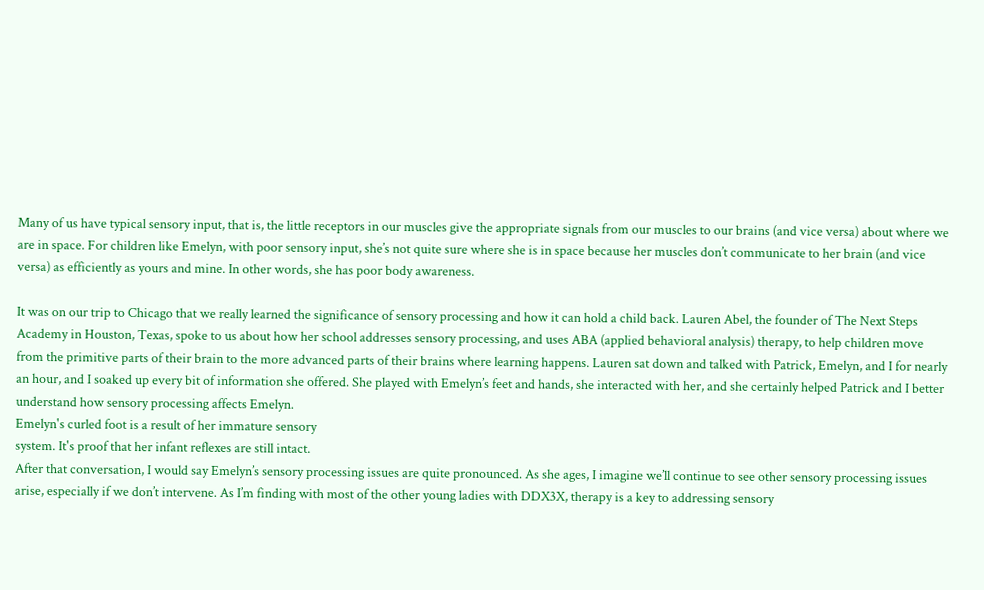Many of us have typical sensory input, that is, the little receptors in our muscles give the appropriate signals from our muscles to our brains (and vice versa) about where we are in space. For children like Emelyn, with poor sensory input, she’s not quite sure where she is in space because her muscles don’t communicate to her brain (and vice versa) as efficiently as yours and mine. In other words, she has poor body awareness.

It was on our trip to Chicago that we really learned the significance of sensory processing and how it can hold a child back. Lauren Abel, the founder of The Next Steps Academy in Houston, Texas, spoke to us about how her school addresses sensory processing, and uses ABA (applied behavioral analysis) therapy, to help children move from the primitive parts of their brain to the more advanced parts of their brains where learning happens. Lauren sat down and talked with Patrick, Emelyn, and I for nearly an hour, and I soaked up every bit of information she offered. She played with Emelyn’s feet and hands, she interacted with her, and she certainly helped Patrick and I better understand how sensory processing affects Emelyn.
Emelyn's curled foot is a result of her immature sensory
system. It's proof that her infant reflexes are still intact.
After that conversation, I would say Emelyn’s sensory processing issues are quite pronounced. As she ages, I imagine we’ll continue to see other sensory processing issues arise, especially if we don’t intervene. As I’m finding with most of the other young ladies with DDX3X, therapy is a key to addressing sensory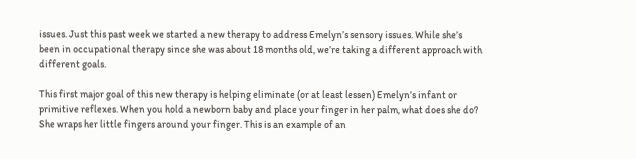issues. Just this past week we started a new therapy to address Emelyn’s sensory issues. While she’s been in occupational therapy since she was about 18 months old, we’re taking a different approach with different goals.

This first major goal of this new therapy is helping eliminate (or at least lessen) Emelyn’s infant or primitive reflexes. When you hold a newborn baby and place your finger in her palm, what does she do? She wraps her little fingers around your finger. This is an example of an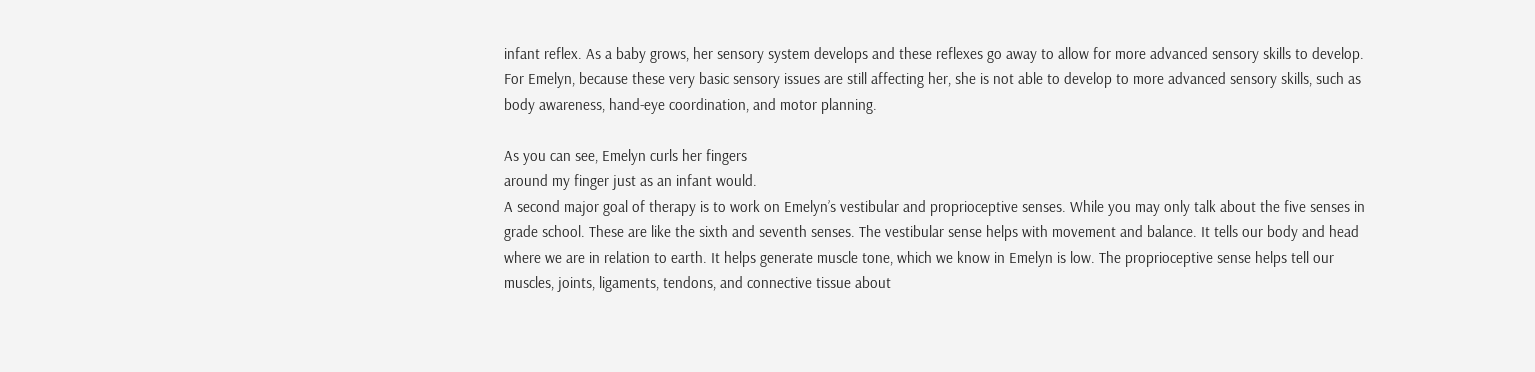infant reflex. As a baby grows, her sensory system develops and these reflexes go away to allow for more advanced sensory skills to develop. For Emelyn, because these very basic sensory issues are still affecting her, she is not able to develop to more advanced sensory skills, such as body awareness, hand-eye coordination, and motor planning.

As you can see, Emelyn curls her fingers
around my finger just as an infant would.
A second major goal of therapy is to work on Emelyn’s vestibular and proprioceptive senses. While you may only talk about the five senses in grade school. These are like the sixth and seventh senses. The vestibular sense helps with movement and balance. It tells our body and head where we are in relation to earth. It helps generate muscle tone, which we know in Emelyn is low. The proprioceptive sense helps tell our muscles, joints, ligaments, tendons, and connective tissue about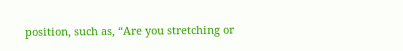position, such as, “Are you stretching or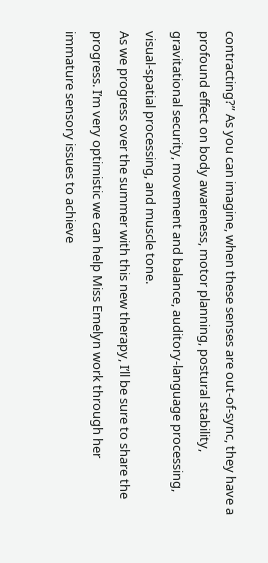contracting?” As you can imagine, when these senses are out-of-sync, they have a profound effect on body awareness, motor planning, postural stability, gravitational security, movement and balance, auditory-language processing, visual-spatial processing, and muscle tone.
As we progress over the summer with this new therapy, I’ll be sure to share the progress. I’m very optimistic we can help Miss Emelyn work through her immature sensory issues to achieve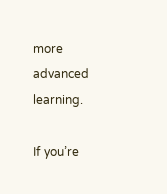more advanced learning.

If you’re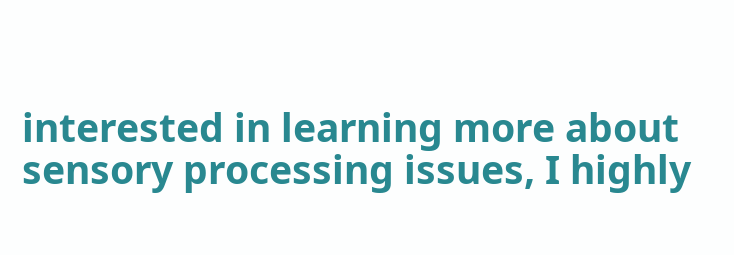interested in learning more about sensory processing issues, I highly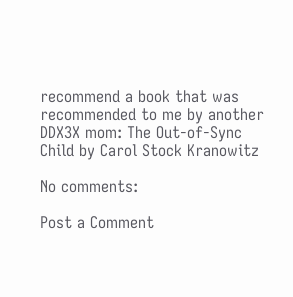recommend a book that was recommended to me by another DDX3X mom: The Out-of-Sync Child by Carol Stock Kranowitz

No comments:

Post a Comment